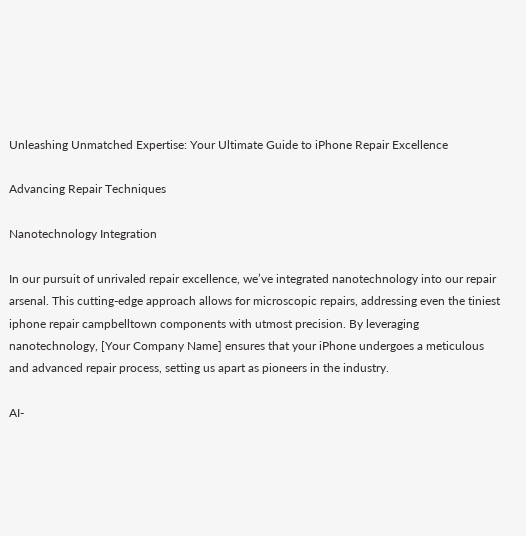Unleashing Unmatched Expertise: Your Ultimate Guide to iPhone Repair Excellence

Advancing Repair Techniques

Nanotechnology Integration

In our pursuit of unrivaled repair excellence, we’ve integrated nanotechnology into our repair arsenal. This cutting-edge approach allows for microscopic repairs, addressing even the tiniest iphone repair campbelltown components with utmost precision. By leveraging nanotechnology, [Your Company Name] ensures that your iPhone undergoes a meticulous and advanced repair process, setting us apart as pioneers in the industry.

AI-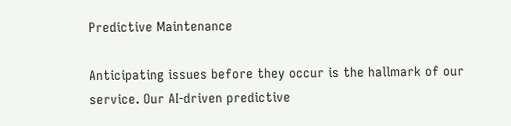Predictive Maintenance

Anticipating issues before they occur is the hallmark of our service. Our AI-driven predictive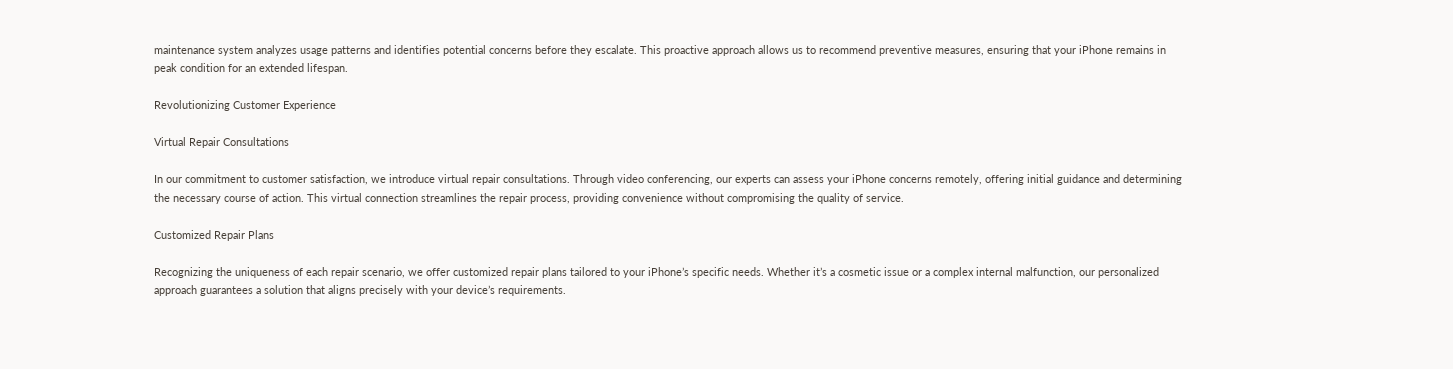maintenance system analyzes usage patterns and identifies potential concerns before they escalate. This proactive approach allows us to recommend preventive measures, ensuring that your iPhone remains in peak condition for an extended lifespan.

Revolutionizing Customer Experience

Virtual Repair Consultations

In our commitment to customer satisfaction, we introduce virtual repair consultations. Through video conferencing, our experts can assess your iPhone concerns remotely, offering initial guidance and determining the necessary course of action. This virtual connection streamlines the repair process, providing convenience without compromising the quality of service.

Customized Repair Plans

Recognizing the uniqueness of each repair scenario, we offer customized repair plans tailored to your iPhone’s specific needs. Whether it’s a cosmetic issue or a complex internal malfunction, our personalized approach guarantees a solution that aligns precisely with your device’s requirements.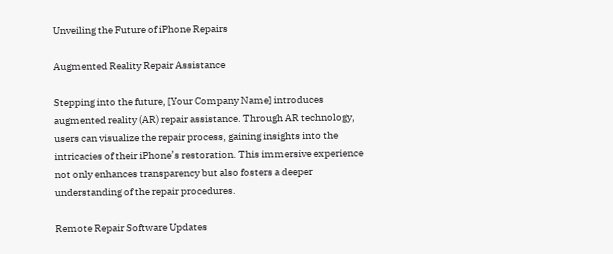Unveiling the Future of iPhone Repairs

Augmented Reality Repair Assistance

Stepping into the future, [Your Company Name] introduces augmented reality (AR) repair assistance. Through AR technology, users can visualize the repair process, gaining insights into the intricacies of their iPhone’s restoration. This immersive experience not only enhances transparency but also fosters a deeper understanding of the repair procedures.

Remote Repair Software Updates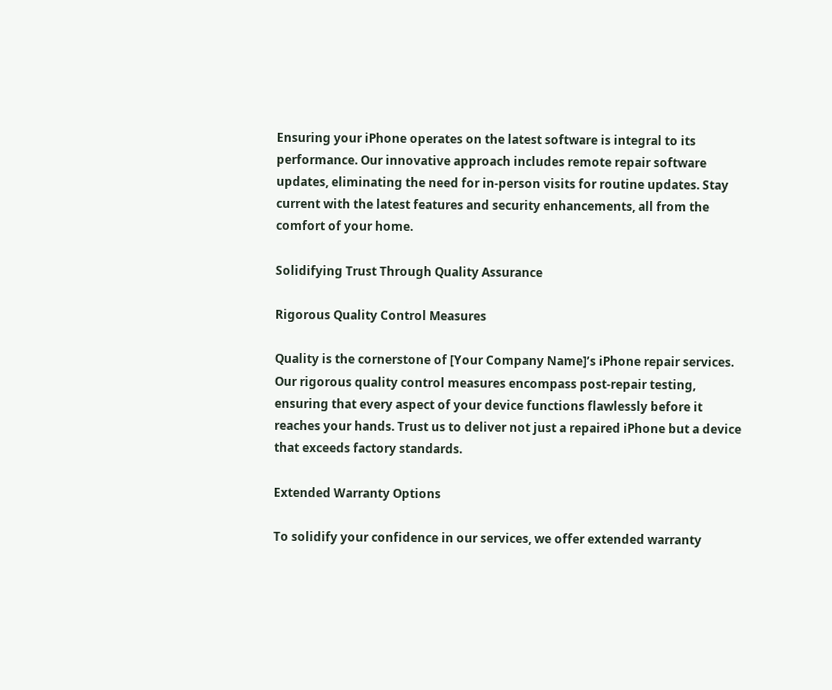Ensuring your iPhone operates on the latest software is integral to its performance. Our innovative approach includes remote repair software updates, eliminating the need for in-person visits for routine updates. Stay current with the latest features and security enhancements, all from the comfort of your home.

Solidifying Trust Through Quality Assurance

Rigorous Quality Control Measures

Quality is the cornerstone of [Your Company Name]’s iPhone repair services. Our rigorous quality control measures encompass post-repair testing, ensuring that every aspect of your device functions flawlessly before it reaches your hands. Trust us to deliver not just a repaired iPhone but a device that exceeds factory standards.

Extended Warranty Options

To solidify your confidence in our services, we offer extended warranty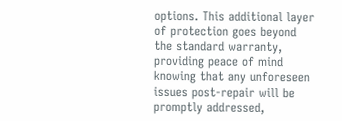options. This additional layer of protection goes beyond the standard warranty, providing peace of mind knowing that any unforeseen issues post-repair will be promptly addressed,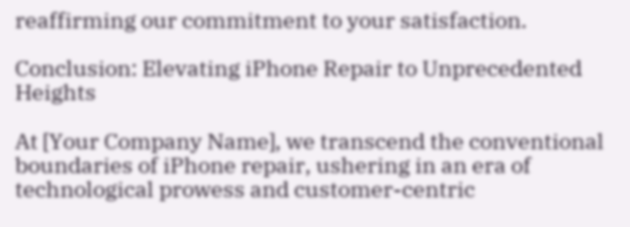reaffirming our commitment to your satisfaction.

Conclusion: Elevating iPhone Repair to Unprecedented Heights

At [Your Company Name], we transcend the conventional boundaries of iPhone repair, ushering in an era of technological prowess and customer-centric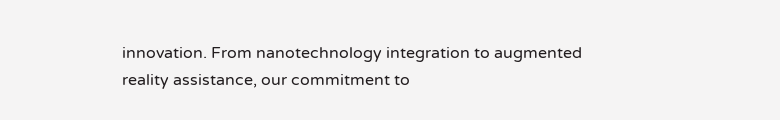innovation. From nanotechnology integration to augmented reality assistance, our commitment to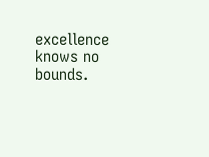excellence knows no bounds.